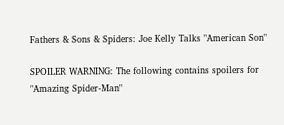Fathers & Sons & Spiders: Joe Kelly Talks "American Son"

SPOILER WARNING: The following contains spoilers for "Amazing Spider-Man"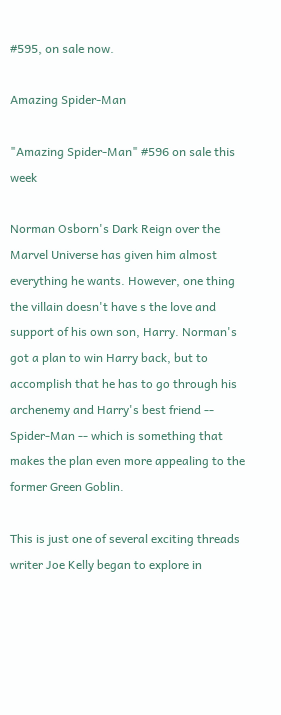#595, on sale now.

Amazing Spider-Man

"Amazing Spider-Man" #596 on sale this week

Norman Osborn's Dark Reign over the Marvel Universe has given him almost everything he wants. However, one thing the villain doesn't have s the love and support of his own son, Harry. Norman's got a plan to win Harry back, but to accomplish that he has to go through his archenemy and Harry's best friend -- Spider-Man -- which is something that makes the plan even more appealing to the former Green Goblin.

This is just one of several exciting threads writer Joe Kelly began to explore in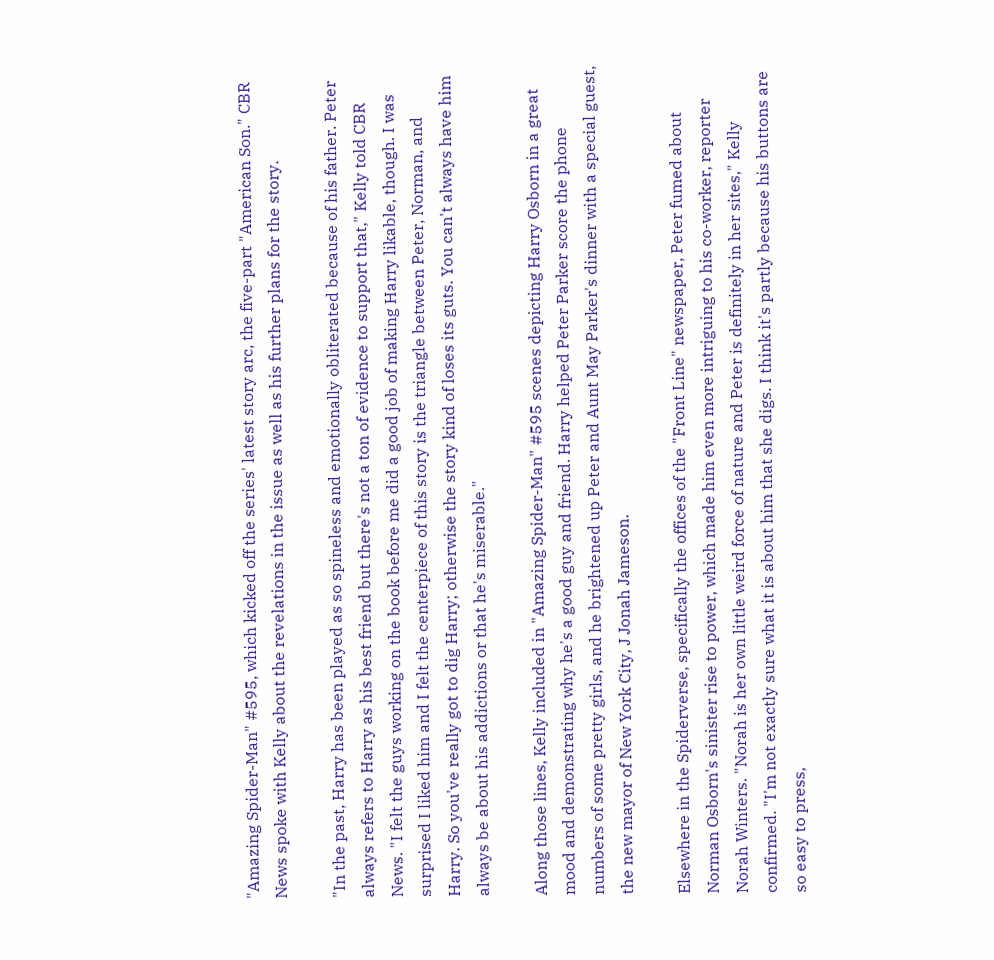"Amazing Spider-Man" #595, which kicked off the series' latest story arc, the five-part "American Son." CBR News spoke with Kelly about the revelations in the issue as well as his further plans for the story.

"In the past, Harry has been played as so spineless and emotionally obliterated because of his father. Peter always refers to Harry as his best friend but there's not a ton of evidence to support that," Kelly told CBR News. "I felt the guys working on the book before me did a good job of making Harry likable, though. I was surprised I liked him and I felt the centerpiece of this story is the triangle between Peter, Norman, and Harry. So you've really got to dig Harry; otherwise the story kind of loses its guts. You can't always have him always be about his addictions or that he's miserable."

Along those lines, Kelly included in "Amazing Spider-Man" #595 scenes depicting Harry Osborn in a great mood and demonstrating why he's a good guy and friend. Harry helped Peter Parker score the phone numbers of some pretty girls, and he brightened up Peter and Aunt May Parker's dinner with a special guest, the new mayor of New York City, J Jonah Jameson.

Elsewhere in the Spiderverse, specifically the offices of the "Front Line" newspaper, Peter fumed about Norman Osborn's sinister rise to power, which made him even more intriguing to his co-worker, reporter Norah Winters. "Norah is her own little weird force of nature and Peter is definitely in her sites," Kelly confirmed. "I'm not exactly sure what it is about him that she digs. I think it's partly because his buttons are so easy to press,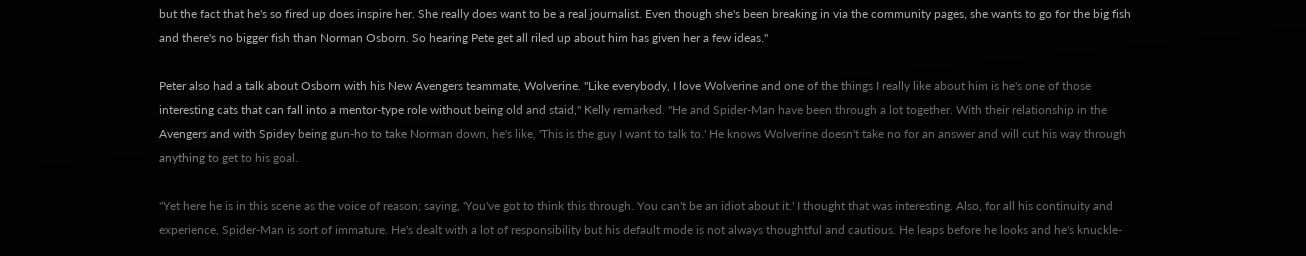but the fact that he's so fired up does inspire her. She really does want to be a real journalist. Even though she's been breaking in via the community pages, she wants to go for the big fish and there's no bigger fish than Norman Osborn. So hearing Pete get all riled up about him has given her a few ideas."

Peter also had a talk about Osborn with his New Avengers teammate, Wolverine. "Like everybody, I love Wolverine and one of the things I really like about him is he's one of those interesting cats that can fall into a mentor-type role without being old and staid," Kelly remarked. "He and Spider-Man have been through a lot together. With their relationship in the Avengers and with Spidey being gun-ho to take Norman down, he's like, 'This is the guy I want to talk to.' He knows Wolverine doesn't take no for an answer and will cut his way through anything to get to his goal.

"Yet here he is in this scene as the voice of reason; saying, 'You've got to think this through. You can't be an idiot about it.' I thought that was interesting. Also, for all his continuity and experience, Spider-Man is sort of immature. He's dealt with a lot of responsibility but his default mode is not always thoughtful and cautious. He leaps before he looks and he's knuckle-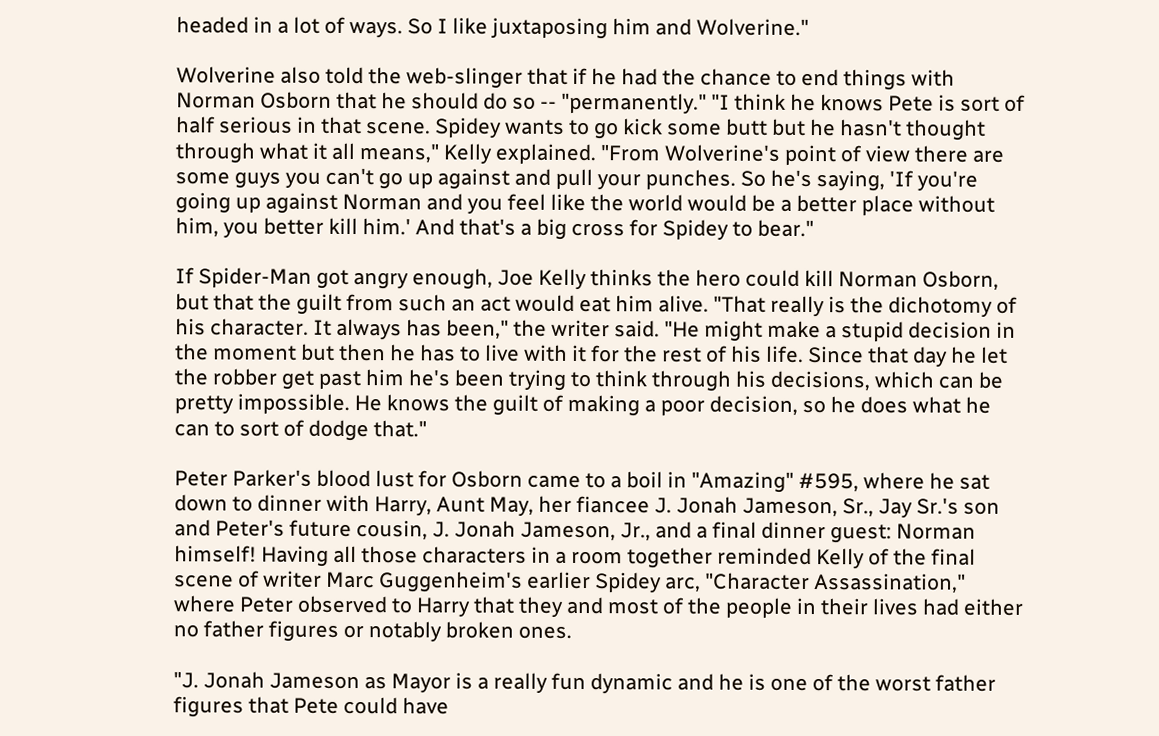headed in a lot of ways. So I like juxtaposing him and Wolverine."

Wolverine also told the web-slinger that if he had the chance to end things with Norman Osborn that he should do so -- "permanently." "I think he knows Pete is sort of half serious in that scene. Spidey wants to go kick some butt but he hasn't thought through what it all means," Kelly explained. "From Wolverine's point of view there are some guys you can't go up against and pull your punches. So he's saying, 'If you're going up against Norman and you feel like the world would be a better place without him, you better kill him.' And that's a big cross for Spidey to bear."

If Spider-Man got angry enough, Joe Kelly thinks the hero could kill Norman Osborn, but that the guilt from such an act would eat him alive. "That really is the dichotomy of his character. It always has been," the writer said. "He might make a stupid decision in the moment but then he has to live with it for the rest of his life. Since that day he let the robber get past him he's been trying to think through his decisions, which can be pretty impossible. He knows the guilt of making a poor decision, so he does what he can to sort of dodge that."

Peter Parker's blood lust for Osborn came to a boil in "Amazing" #595, where he sat down to dinner with Harry, Aunt May, her fiancee J. Jonah Jameson, Sr., Jay Sr.'s son and Peter's future cousin, J. Jonah Jameson, Jr., and a final dinner guest: Norman himself! Having all those characters in a room together reminded Kelly of the final scene of writer Marc Guggenheim's earlier Spidey arc, "Character Assassination," where Peter observed to Harry that they and most of the people in their lives had either no father figures or notably broken ones.

"J. Jonah Jameson as Mayor is a really fun dynamic and he is one of the worst father figures that Pete could have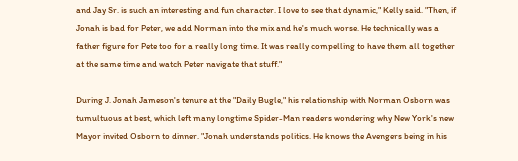and Jay Sr. is such an interesting and fun character. I love to see that dynamic," Kelly said. "Then, if Jonah is bad for Peter, we add Norman into the mix and he's much worse. He technically was a father figure for Pete too for a really long time. It was really compelling to have them all together at the same time and watch Peter navigate that stuff."

During J. Jonah Jameson's tenure at the "Daily Bugle," his relationship with Norman Osborn was tumultuous at best, which left many longtime Spider-Man readers wondering why New York's new Mayor invited Osborn to dinner. "Jonah understands politics. He knows the Avengers being in his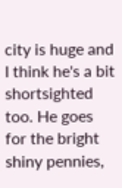city is huge and I think he's a bit shortsighted too. He goes for the bright shiny pennies,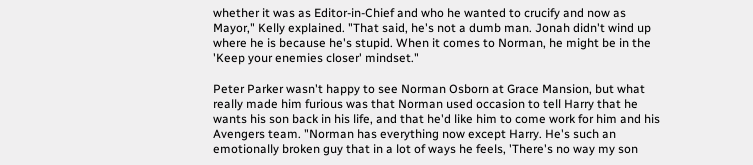whether it was as Editor-in-Chief and who he wanted to crucify and now as Mayor," Kelly explained. "That said, he's not a dumb man. Jonah didn't wind up where he is because he's stupid. When it comes to Norman, he might be in the 'Keep your enemies closer' mindset."

Peter Parker wasn't happy to see Norman Osborn at Grace Mansion, but what really made him furious was that Norman used occasion to tell Harry that he wants his son back in his life, and that he'd like him to come work for him and his Avengers team. "Norman has everything now except Harry. He's such an emotionally broken guy that in a lot of ways he feels, 'There's no way my son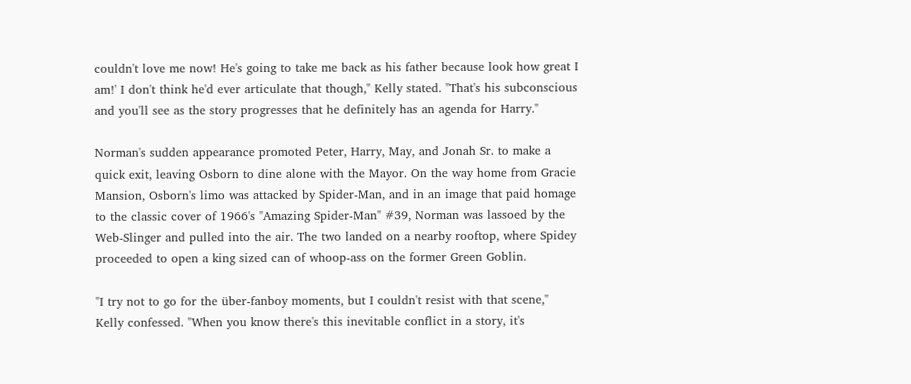couldn't love me now! He's going to take me back as his father because look how great I am!' I don't think he'd ever articulate that though," Kelly stated. "That's his subconscious and you'll see as the story progresses that he definitely has an agenda for Harry."

Norman's sudden appearance promoted Peter, Harry, May, and Jonah Sr. to make a quick exit, leaving Osborn to dine alone with the Mayor. On the way home from Gracie Mansion, Osborn's limo was attacked by Spider-Man, and in an image that paid homage to the classic cover of 1966's "Amazing Spider-Man" #39, Norman was lassoed by the Web-Slinger and pulled into the air. The two landed on a nearby rooftop, where Spidey proceeded to open a king sized can of whoop-ass on the former Green Goblin.

"I try not to go for the über-fanboy moments, but I couldn't resist with that scene," Kelly confessed. "When you know there's this inevitable conflict in a story, it's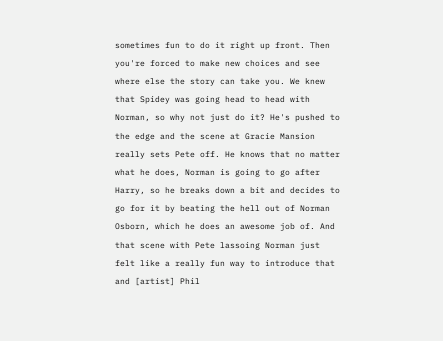sometimes fun to do it right up front. Then you're forced to make new choices and see where else the story can take you. We knew that Spidey was going head to head with Norman, so why not just do it? He's pushed to the edge and the scene at Gracie Mansion really sets Pete off. He knows that no matter what he does, Norman is going to go after Harry, so he breaks down a bit and decides to go for it by beating the hell out of Norman Osborn, which he does an awesome job of. And that scene with Pete lassoing Norman just felt like a really fun way to introduce that and [artist] Phil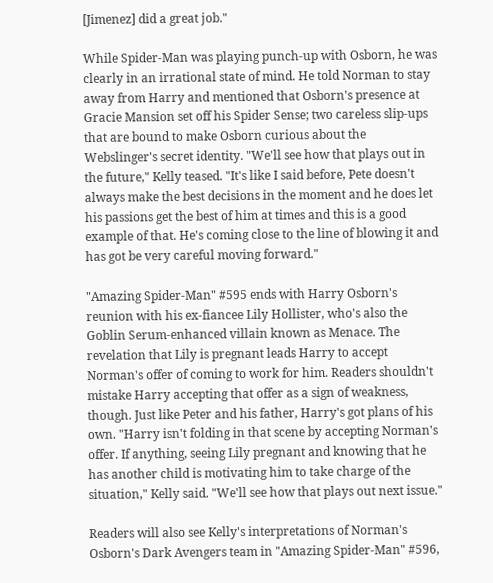[Jimenez] did a great job."

While Spider-Man was playing punch-up with Osborn, he was clearly in an irrational state of mind. He told Norman to stay away from Harry and mentioned that Osborn's presence at Gracie Mansion set off his Spider Sense; two careless slip-ups that are bound to make Osborn curious about the Webslinger's secret identity. "We'll see how that plays out in the future," Kelly teased. "It's like I said before, Pete doesn't always make the best decisions in the moment and he does let his passions get the best of him at times and this is a good example of that. He's coming close to the line of blowing it and has got be very careful moving forward."

"Amazing Spider-Man" #595 ends with Harry Osborn's reunion with his ex-fiancee Lily Hollister, who's also the Goblin Serum-enhanced villain known as Menace. The revelation that Lily is pregnant leads Harry to accept Norman's offer of coming to work for him. Readers shouldn't mistake Harry accepting that offer as a sign of weakness, though. Just like Peter and his father, Harry's got plans of his own. "Harry isn't folding in that scene by accepting Norman's offer. If anything, seeing Lily pregnant and knowing that he has another child is motivating him to take charge of the situation," Kelly said. "We'll see how that plays out next issue."

Readers will also see Kelly's interpretations of Norman's Osborn's Dark Avengers team in "Amazing Spider-Man" #596,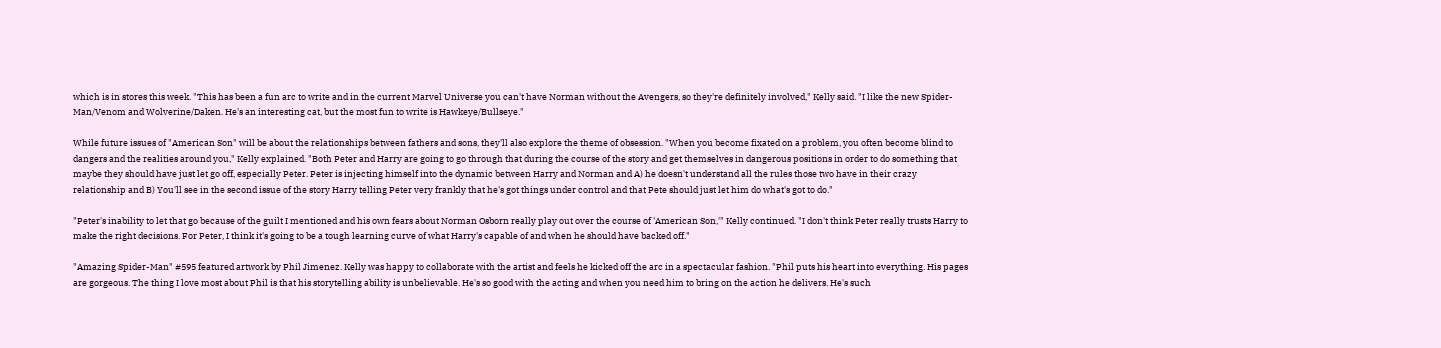which is in stores this week. "This has been a fun arc to write and in the current Marvel Universe you can't have Norman without the Avengers, so they're definitely involved," Kelly said. "I like the new Spider-Man/Venom and Wolverine/Daken. He's an interesting cat, but the most fun to write is Hawkeye/Bullseye."

While future issues of "American Son" will be about the relationships between fathers and sons, they'll also explore the theme of obsession. "When you become fixated on a problem, you often become blind to dangers and the realities around you," Kelly explained. "Both Peter and Harry are going to go through that during the course of the story and get themselves in dangerous positions in order to do something that maybe they should have just let go off, especially Peter. Peter is injecting himself into the dynamic between Harry and Norman and A) he doesn't understand all the rules those two have in their crazy relationship and B) You'll see in the second issue of the story Harry telling Peter very frankly that he's got things under control and that Pete should just let him do what's got to do."

"Peter's inability to let that go because of the guilt I mentioned and his own fears about Norman Osborn really play out over the course of 'American Son,'" Kelly continued. "I don't think Peter really trusts Harry to make the right decisions. For Peter, I think it's going to be a tough learning curve of what Harry's capable of and when he should have backed off."

"Amazing Spider-Man" #595 featured artwork by Phil Jimenez. Kelly was happy to collaborate with the artist and feels he kicked off the arc in a spectacular fashion. "Phil puts his heart into everything. His pages are gorgeous. The thing I love most about Phil is that his storytelling ability is unbelievable. He's so good with the acting and when you need him to bring on the action he delivers. He's such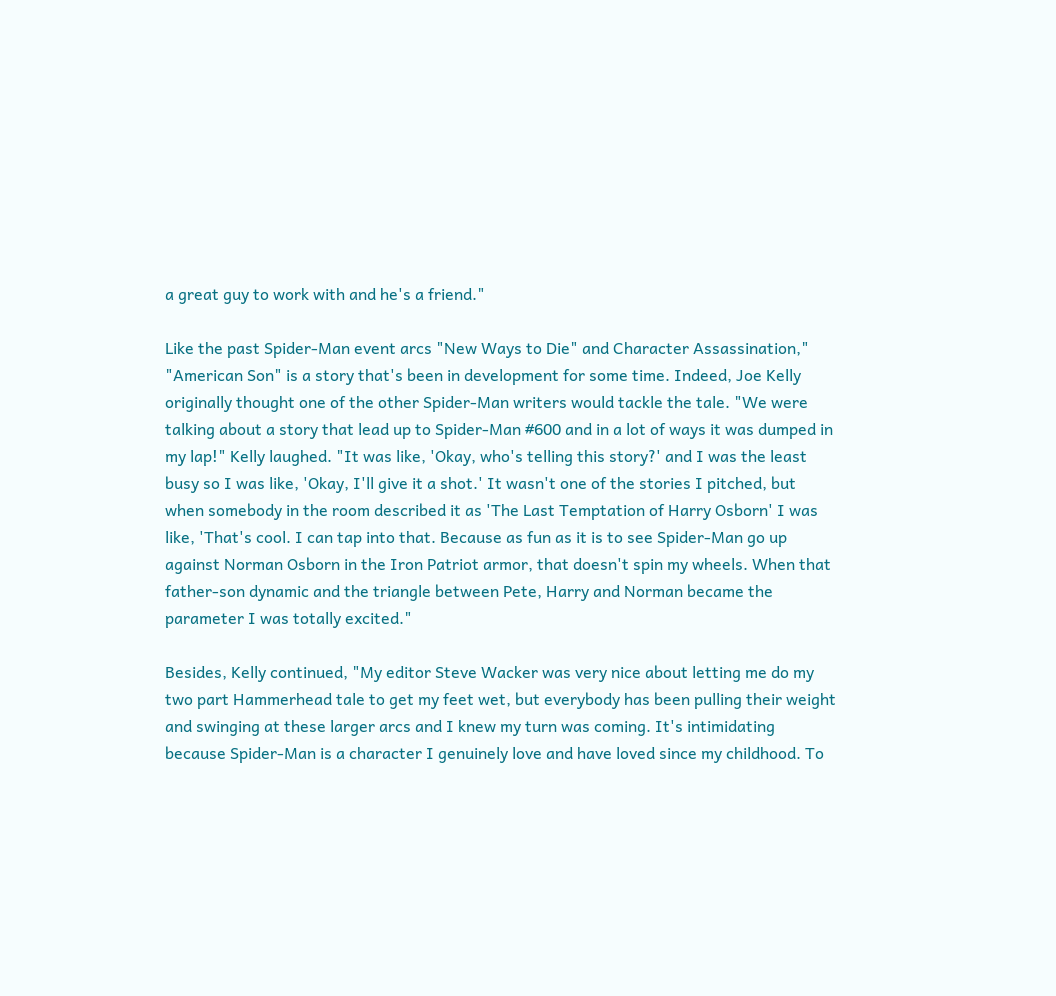a great guy to work with and he's a friend."

Like the past Spider-Man event arcs "New Ways to Die" and Character Assassination," "American Son" is a story that's been in development for some time. Indeed, Joe Kelly originally thought one of the other Spider-Man writers would tackle the tale. "We were talking about a story that lead up to Spider-Man #600 and in a lot of ways it was dumped in my lap!" Kelly laughed. "It was like, 'Okay, who's telling this story?' and I was the least busy so I was like, 'Okay, I'll give it a shot.' It wasn't one of the stories I pitched, but when somebody in the room described it as 'The Last Temptation of Harry Osborn' I was like, 'That's cool. I can tap into that. Because as fun as it is to see Spider-Man go up against Norman Osborn in the Iron Patriot armor, that doesn't spin my wheels. When that father-son dynamic and the triangle between Pete, Harry and Norman became the parameter I was totally excited."

Besides, Kelly continued, "My editor Steve Wacker was very nice about letting me do my two part Hammerhead tale to get my feet wet, but everybody has been pulling their weight and swinging at these larger arcs and I knew my turn was coming. It's intimidating because Spider-Man is a character I genuinely love and have loved since my childhood. To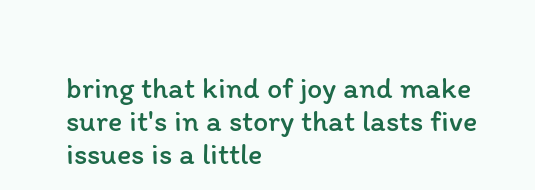bring that kind of joy and make sure it's in a story that lasts five issues is a little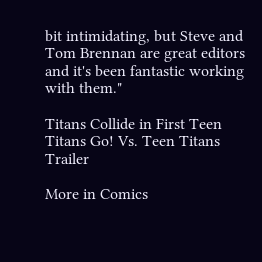bit intimidating, but Steve and Tom Brennan are great editors and it's been fantastic working with them."

Titans Collide in First Teen Titans Go! Vs. Teen Titans Trailer

More in Comics